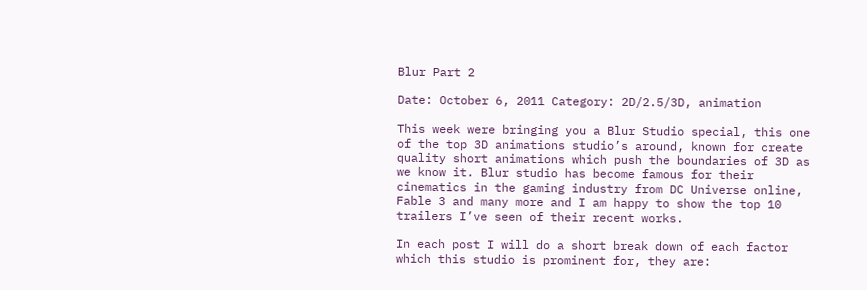Blur Part 2

Date: October 6, 2011 Category: 2D/2.5/3D, animation

This week were bringing you a Blur Studio special, this one of the top 3D animations studio’s around, known for create quality short animations which push the boundaries of 3D as we know it. Blur studio has become famous for their cinematics in the gaming industry from DC Universe online, Fable 3 and many more and I am happy to show the top 10 trailers I’ve seen of their recent works.

In each post I will do a short break down of each factor which this studio is prominent for, they are: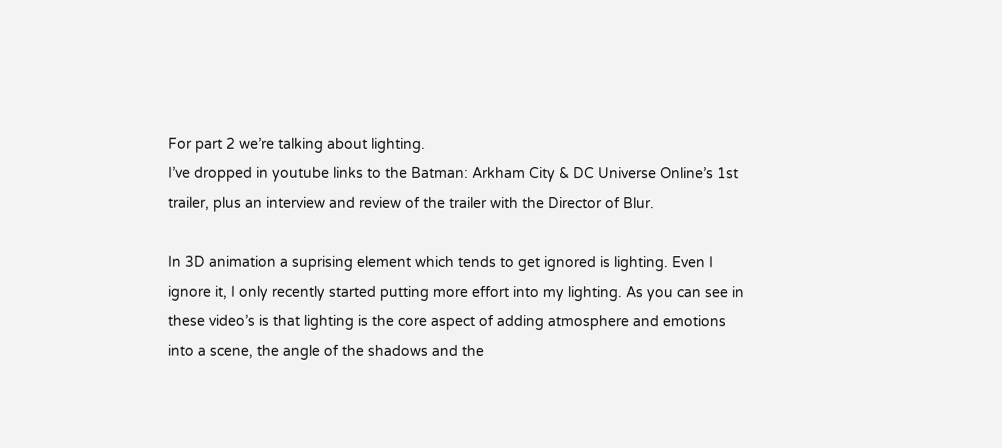For part 2 we’re talking about lighting.
I’ve dropped in youtube links to the Batman: Arkham City & DC Universe Online’s 1st trailer, plus an interview and review of the trailer with the Director of Blur.

In 3D animation a suprising element which tends to get ignored is lighting. Even I ignore it, I only recently started putting more effort into my lighting. As you can see in these video’s is that lighting is the core aspect of adding atmosphere and emotions into a scene, the angle of the shadows and the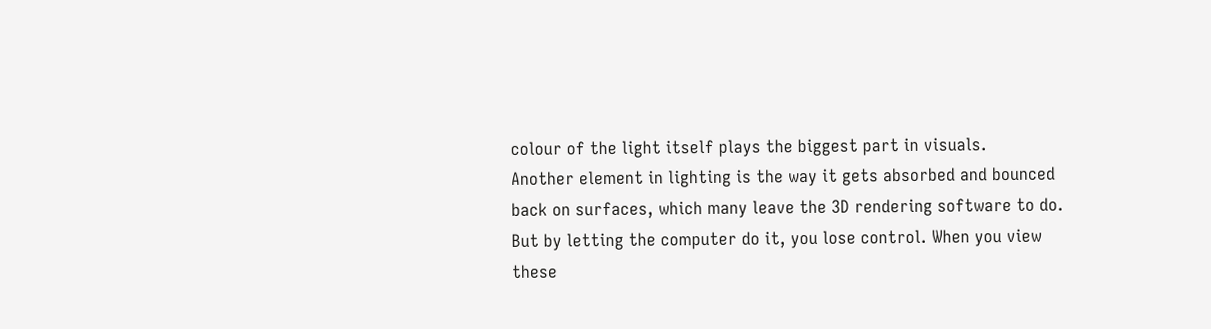colour of the light itself plays the biggest part in visuals.
Another element in lighting is the way it gets absorbed and bounced back on surfaces, which many leave the 3D rendering software to do. But by letting the computer do it, you lose control. When you view these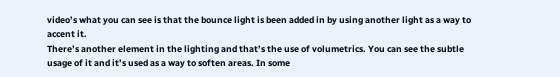video’s what you can see is that the bounce light is been added in by using another light as a way to accent it.
There’s another element in the lighting and that’s the use of volumetrics. You can see the subtle usage of it and it’s used as a way to soften areas. In some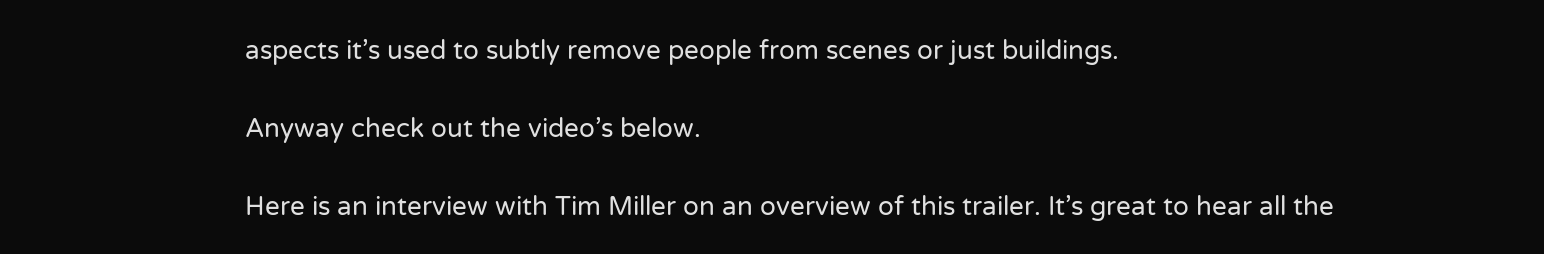aspects it’s used to subtly remove people from scenes or just buildings.

Anyway check out the video’s below.

Here is an interview with Tim Miller on an overview of this trailer. It’s great to hear all the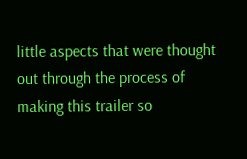little aspects that were thought out through the process of making this trailer so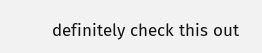definitely check this out